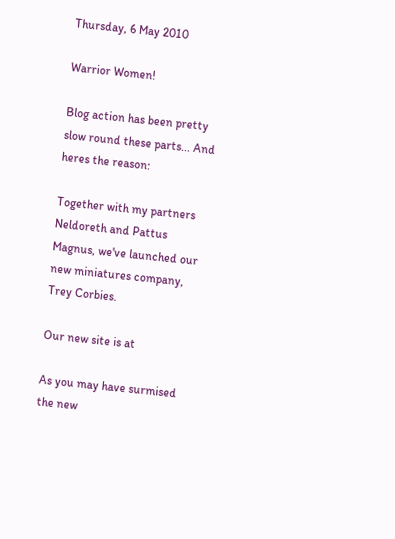Thursday, 6 May 2010

Warrior Women!

Blog action has been pretty slow round these parts... And heres the reason:

Together with my partners Neldoreth and Pattus Magnus, we've launched our new miniatures company, Trey Corbies.

Our new site is at

As you may have surmised the new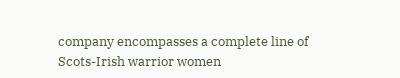company encompasses a complete line of Scots-Irish warrior women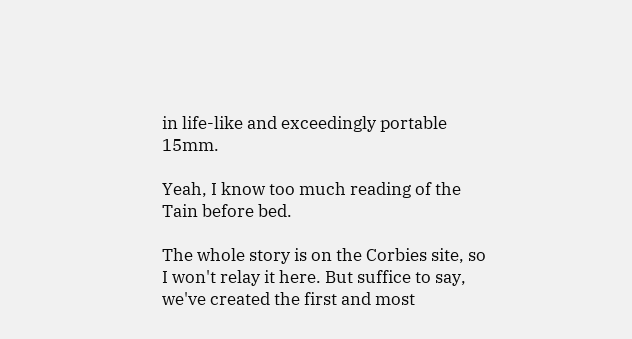in life-like and exceedingly portable 15mm.

Yeah, I know too much reading of the Tain before bed.

The whole story is on the Corbies site, so I won't relay it here. But suffice to say, we've created the first and most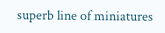superb line of miniatures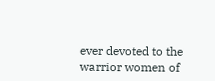ever devoted to the warrior women of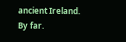ancient Ireland. By far.